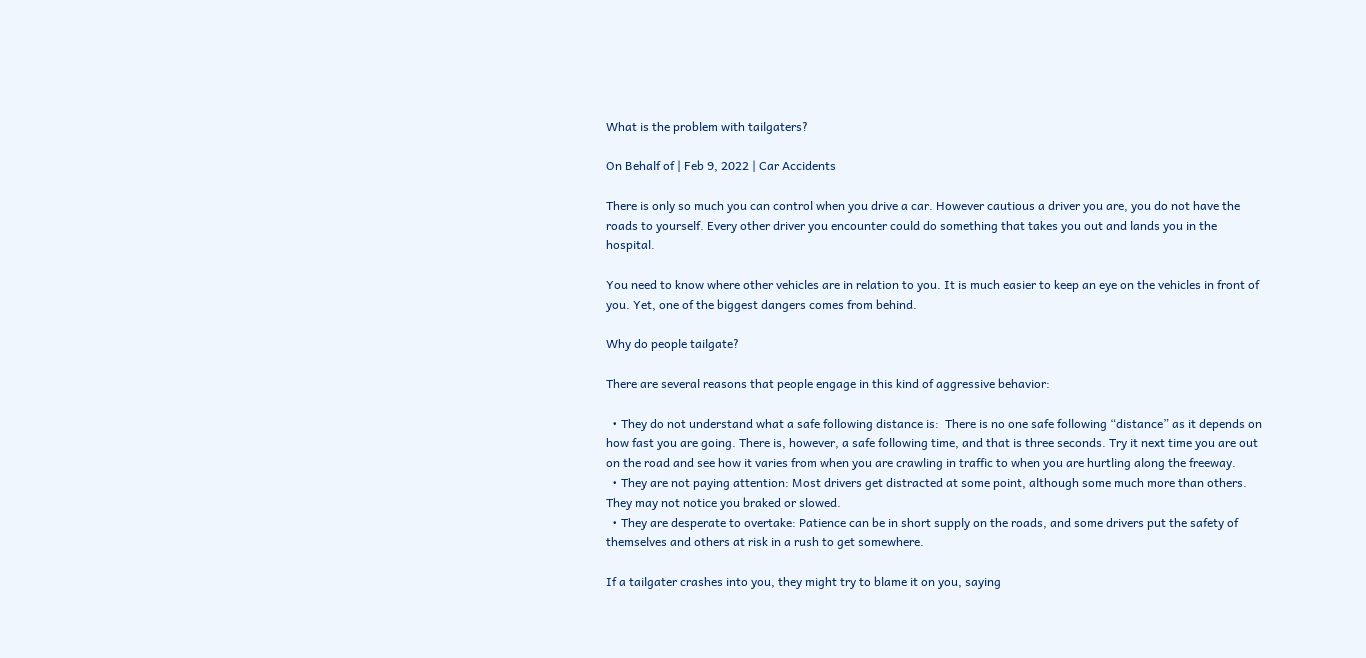What is the problem with tailgaters?

On Behalf of | Feb 9, 2022 | Car Accidents

There is only so much you can control when you drive a car. However cautious a driver you are, you do not have the roads to yourself. Every other driver you encounter could do something that takes you out and lands you in the hospital.

You need to know where other vehicles are in relation to you. It is much easier to keep an eye on the vehicles in front of you. Yet, one of the biggest dangers comes from behind.

Why do people tailgate?

There are several reasons that people engage in this kind of aggressive behavior:

  • They do not understand what a safe following distance is:  There is no one safe following “distance” as it depends on how fast you are going. There is, however, a safe following time, and that is three seconds. Try it next time you are out on the road and see how it varies from when you are crawling in traffic to when you are hurtling along the freeway.
  • They are not paying attention: Most drivers get distracted at some point, although some much more than others. They may not notice you braked or slowed.
  • They are desperate to overtake: Patience can be in short supply on the roads, and some drivers put the safety of themselves and others at risk in a rush to get somewhere.

If a tailgater crashes into you, they might try to blame it on you, saying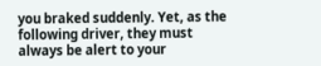you braked suddenly. Yet, as the following driver, they must always be alert to your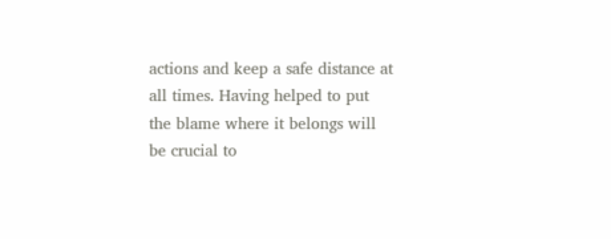actions and keep a safe distance at all times. Having helped to put the blame where it belongs will be crucial to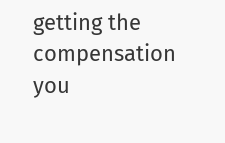getting the compensation you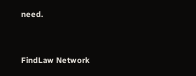need.


FindLaw Network